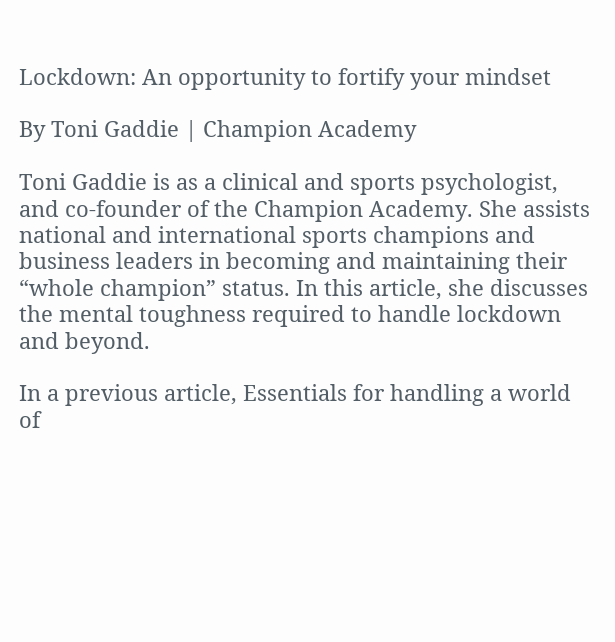Lockdown: An opportunity to fortify your mindset

By Toni Gaddie | Champion Academy

Toni Gaddie is as a clinical and sports psychologist, and co-founder of the Champion Academy. She assists national and international sports champions and business leaders in becoming and maintaining their “whole champion” status. In this article, she discusses the mental toughness required to handle lockdown and beyond.

In a previous article, Essentials for handling a world of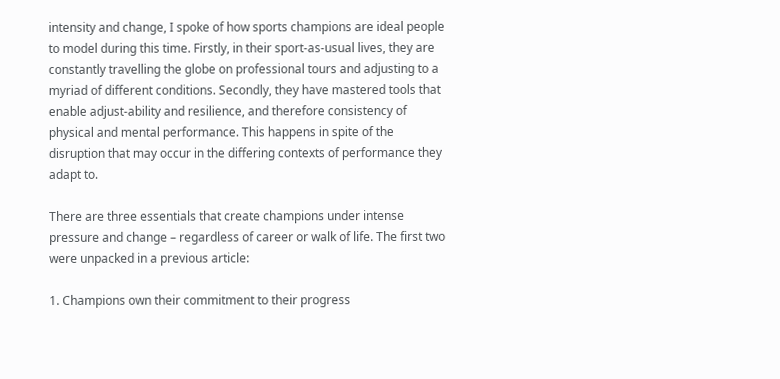intensity and change, I spoke of how sports champions are ideal people to model during this time. Firstly, in their sport-as-usual lives, they are constantly travelling the globe on professional tours and adjusting to a myriad of different conditions. Secondly, they have mastered tools that enable adjust-ability and resilience, and therefore consistency of physical and mental performance. This happens in spite of the disruption that may occur in the differing contexts of performance they adapt to.

There are three essentials that create champions under intense pressure and change – regardless of career or walk of life. The first two were unpacked in a previous article:

1. Champions own their commitment to their progress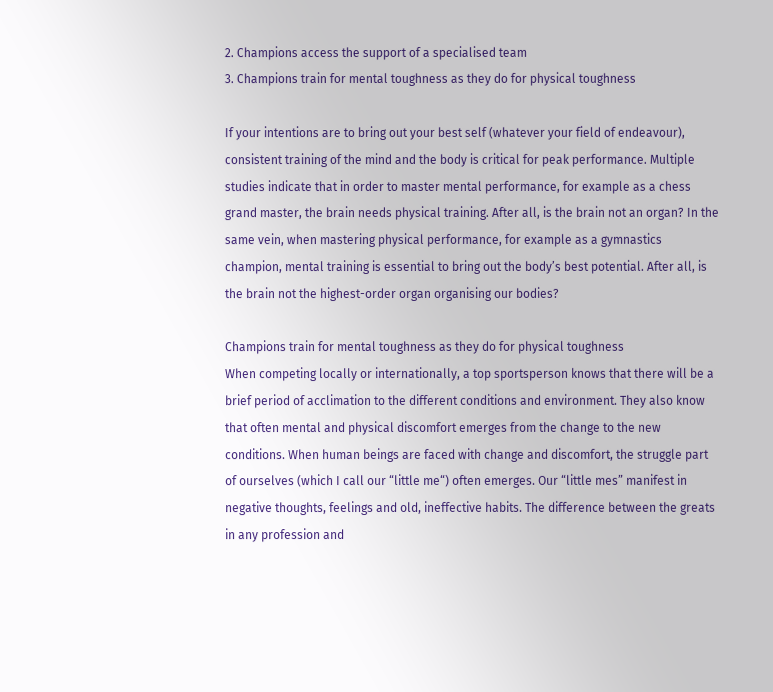2. Champions access the support of a specialised team
3. Champions train for mental toughness as they do for physical toughness

If your intentions are to bring out your best self (whatever your field of endeavour), consistent training of the mind and the body is critical for peak performance. Multiple studies indicate that in order to master mental performance, for example as a chess grand master, the brain needs physical training. After all, is the brain not an organ? In the same vein, when mastering physical performance, for example as a gymnastics champion, mental training is essential to bring out the body’s best potential. After all, is the brain not the highest-order organ organising our bodies?

Champions train for mental toughness as they do for physical toughness
When competing locally or internationally, a top sportsperson knows that there will be a brief period of acclimation to the different conditions and environment. They also know that often mental and physical discomfort emerges from the change to the new conditions. When human beings are faced with change and discomfort, the struggle part of ourselves (which I call our “little me“) often emerges. Our “little mes” manifest in negative thoughts, feelings and old, ineffective habits. The difference between the greats in any profession and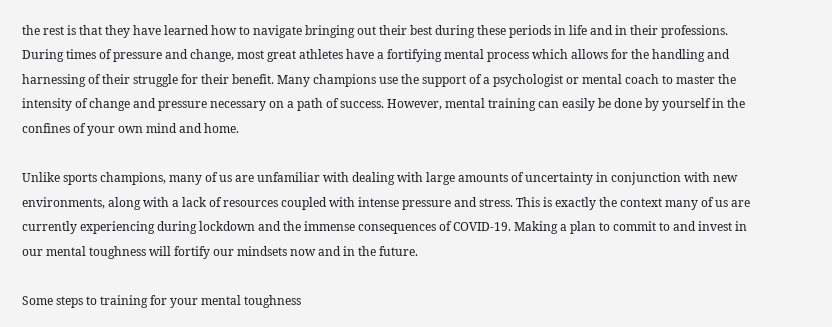the rest is that they have learned how to navigate bringing out their best during these periods in life and in their professions. During times of pressure and change, most great athletes have a fortifying mental process which allows for the handling and harnessing of their struggle for their benefit. Many champions use the support of a psychologist or mental coach to master the intensity of change and pressure necessary on a path of success. However, mental training can easily be done by yourself in the confines of your own mind and home.

Unlike sports champions, many of us are unfamiliar with dealing with large amounts of uncertainty in conjunction with new environments, along with a lack of resources coupled with intense pressure and stress. This is exactly the context many of us are currently experiencing during lockdown and the immense consequences of COVID-19. Making a plan to commit to and invest in our mental toughness will fortify our mindsets now and in the future.

Some steps to training for your mental toughness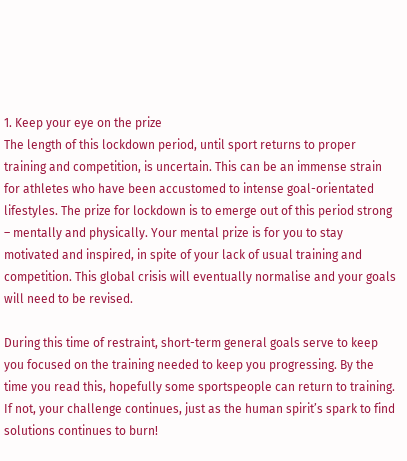1. Keep your eye on the prize
The length of this lockdown period, until sport returns to proper training and competition, is uncertain. This can be an immense strain for athletes who have been accustomed to intense goal-orientated lifestyles. The prize for lockdown is to emerge out of this period strong – mentally and physically. Your mental prize is for you to stay motivated and inspired, in spite of your lack of usual training and competition. This global crisis will eventually normalise and your goals will need to be revised.

During this time of restraint, short-term general goals serve to keep you focused on the training needed to keep you progressing. By the time you read this, hopefully some sportspeople can return to training. If not, your challenge continues, just as the human spirit’s spark to find solutions continues to burn!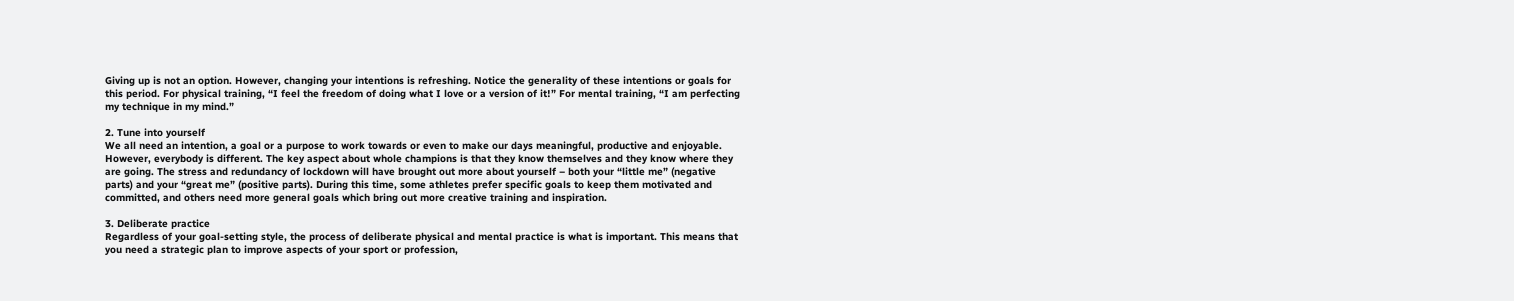Giving up is not an option. However, changing your intentions is refreshing. Notice the generality of these intentions or goals for this period. For physical training, “I feel the freedom of doing what I love or a version of it!” For mental training, “I am perfecting my technique in my mind.”

2. Tune into yourself
We all need an intention, a goal or a purpose to work towards or even to make our days meaningful, productive and enjoyable. However, everybody is different. The key aspect about whole champions is that they know themselves and they know where they are going. The stress and redundancy of lockdown will have brought out more about yourself – both your “little me” (negative parts) and your “great me” (positive parts). During this time, some athletes prefer specific goals to keep them motivated and committed, and others need more general goals which bring out more creative training and inspiration.

3. Deliberate practice
Regardless of your goal-setting style, the process of deliberate physical and mental practice is what is important. This means that you need a strategic plan to improve aspects of your sport or profession,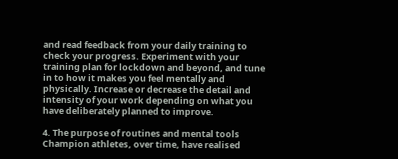and read feedback from your daily training to check your progress. Experiment with your training plan for lockdown and beyond, and tune in to how it makes you feel mentally and physically. Increase or decrease the detail and intensity of your work depending on what you have deliberately planned to improve.

4. The purpose of routines and mental tools
Champion athletes, over time, have realised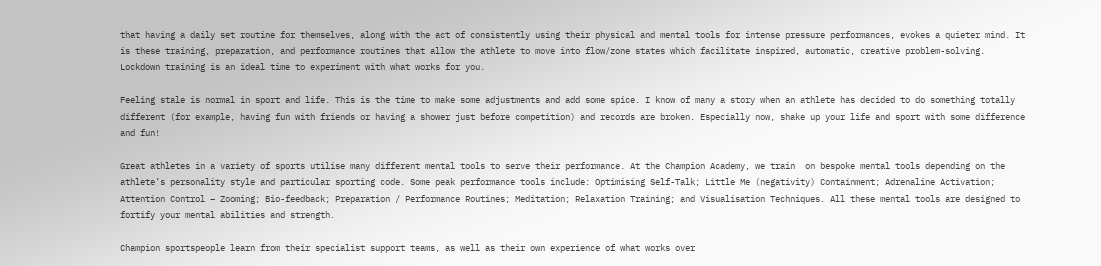that having a daily set routine for themselves, along with the act of consistently using their physical and mental tools for intense pressure performances, evokes a quieter mind. It is these training, preparation, and performance routines that allow the athlete to move into flow/zone states which facilitate inspired, automatic, creative problem-solving. Lockdown training is an ideal time to experiment with what works for you.

Feeling stale is normal in sport and life. This is the time to make some adjustments and add some spice. I know of many a story when an athlete has decided to do something totally different (for example, having fun with friends or having a shower just before competition) and records are broken. Especially now, shake up your life and sport with some difference and fun!

Great athletes in a variety of sports utilise many different mental tools to serve their performance. At the Champion Academy, we train  on bespoke mental tools depending on the athlete’s personality style and particular sporting code. Some peak performance tools include: Optimising Self-Talk; Little Me (negativity) Containment; Adrenaline Activation; Attention Control – Zooming; Bio-feedback; Preparation / Performance Routines; Meditation; Relaxation Training; and Visualisation Techniques. All these mental tools are designed to fortify your mental abilities and strength.

Champion sportspeople learn from their specialist support teams, as well as their own experience of what works over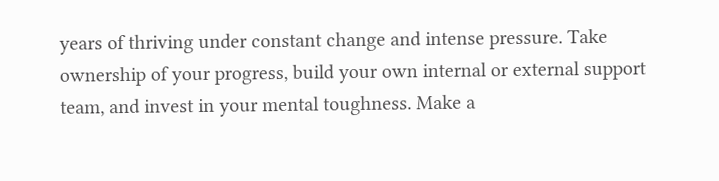years of thriving under constant change and intense pressure. Take ownership of your progress, build your own internal or external support team, and invest in your mental toughness. Make a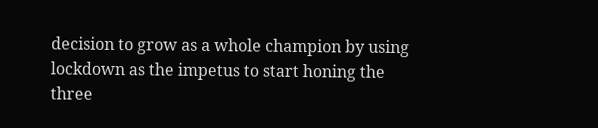decision to grow as a whole champion by using lockdown as the impetus to start honing the three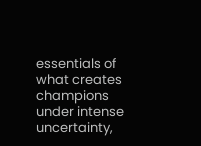essentials of what creates champions under intense uncertainty,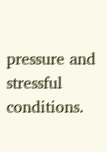pressure and stressful conditions.